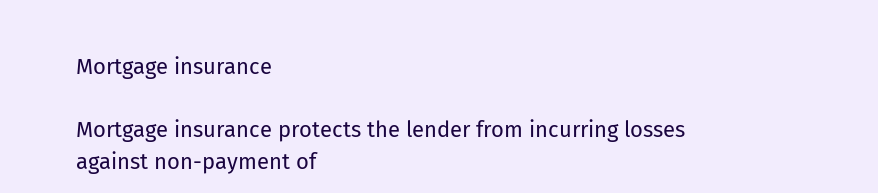Mortgage insurance

Mortgage insurance protects the lender from incurring losses against non-payment of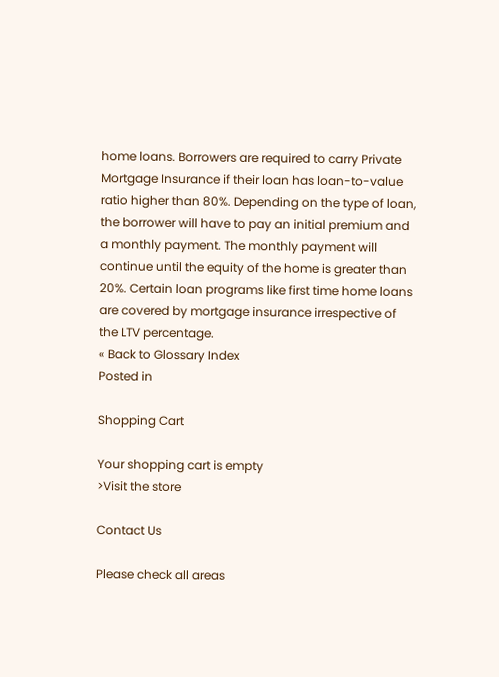home loans. Borrowers are required to carry Private Mortgage Insurance if their loan has loan-to-value ratio higher than 80%. Depending on the type of loan, the borrower will have to pay an initial premium and a monthly payment. The monthly payment will continue until the equity of the home is greater than 20%. Certain loan programs like first time home loans are covered by mortgage insurance irrespective of the LTV percentage.
« Back to Glossary Index
Posted in

Shopping Cart

Your shopping cart is empty
>Visit the store

Contact Us

Please check all areas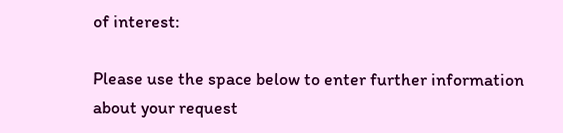of interest:

Please use the space below to enter further information about your request